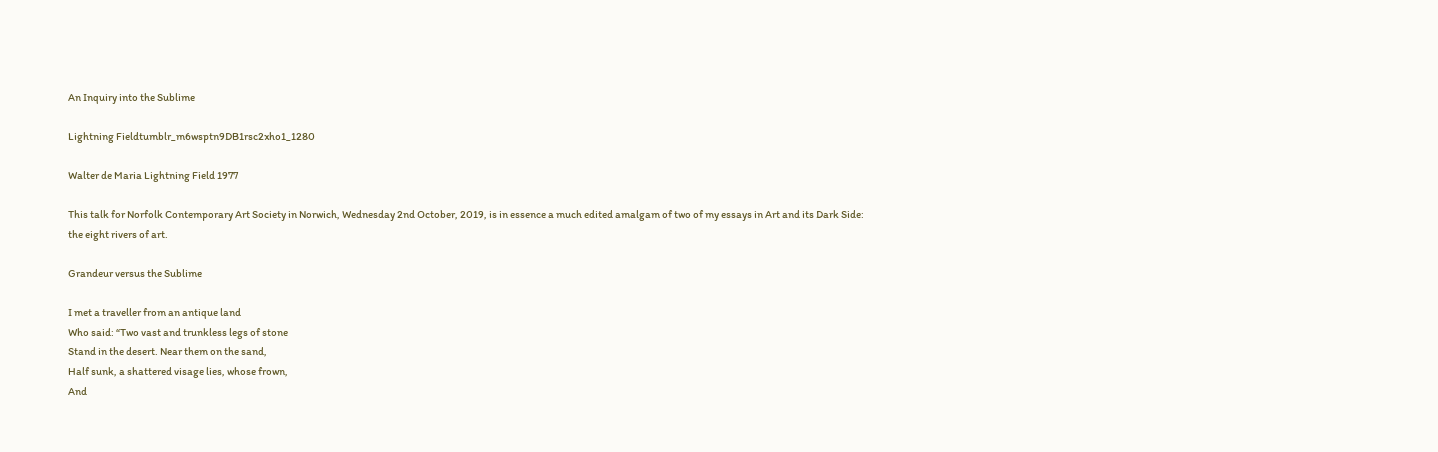An Inquiry into the Sublime

Lightning Fieldtumblr_m6wsptn9DB1rsc2xho1_1280

Walter de Maria Lightning Field 1977

This talk for Norfolk Contemporary Art Society in Norwich, Wednesday 2nd October, 2019, is in essence a much edited amalgam of two of my essays in Art and its Dark Side: the eight rivers of art.

Grandeur versus the Sublime

I met a traveller from an antique land
Who said: “Two vast and trunkless legs of stone
Stand in the desert. Near them on the sand,
Half sunk, a shattered visage lies, whose frown,
And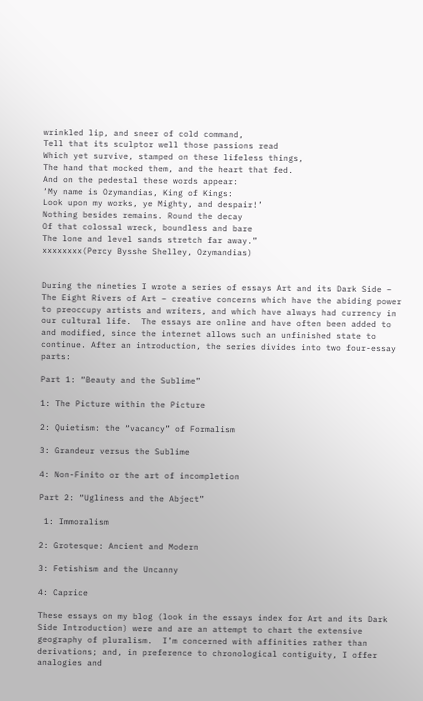wrinkled lip, and sneer of cold command,
Tell that its sculptor well those passions read
Which yet survive, stamped on these lifeless things,
The hand that mocked them, and the heart that fed.
And on the pedestal these words appear:
‘My name is Ozymandias, King of Kings:
Look upon my works, ye Mighty, and despair!’
Nothing besides remains. Round the decay
Of that colossal wreck, boundless and bare
The lone and level sands stretch far away.”
xxxxxxxx(Percy Bysshe Shelley, Ozymandias)


During the nineties I wrote a series of essays Art and its Dark Side – The Eight Rivers of Art – creative concerns which have the abiding power to preoccupy artists and writers, and which have always had currency in our cultural life.  The essays are online and have often been added to and modified, since the internet allows such an unfinished state to continue. After an introduction, the series divides into two four-essay parts:

Part 1: “Beauty and the Sublime”

1: The Picture within the Picture

2: Quietism: the “vacancy” of Formalism

3: Grandeur versus the Sublime

4: Non-Finito or the art of incompletion

Part 2: “Ugliness and the Abject”

 1: Immoralism

2: Grotesque: Ancient and Modern

3: Fetishism and the Uncanny

4: Caprice

These essays on my blog (look in the essays index for Art and its Dark Side Introduction) were and are an attempt to chart the extensive geography of pluralism.  I’m concerned with affinities rather than derivations; and, in preference to chronological contiguity, I offer analogies and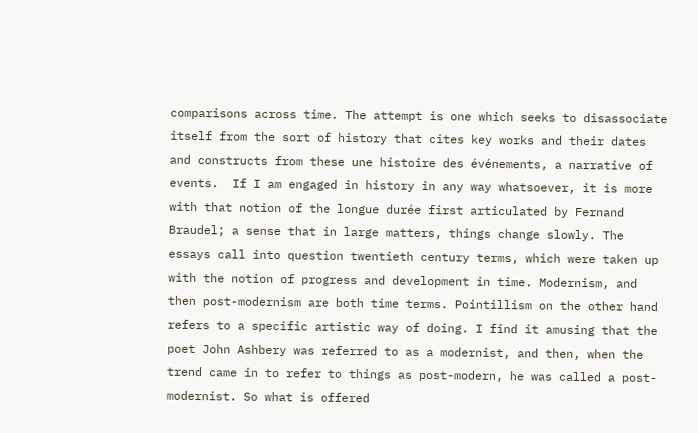comparisons across time. The attempt is one which seeks to disassociate itself from the sort of history that cites key works and their dates and constructs from these une histoire des événements, a narrative of events.  If I am engaged in history in any way whatsoever, it is more with that notion of the longue durée first articulated by Fernand Braudel; a sense that in large matters, things change slowly. The essays call into question twentieth century terms, which were taken up with the notion of progress and development in time. Modernism, and then post-modernism are both time terms. Pointillism on the other hand refers to a specific artistic way of doing. I find it amusing that the poet John Ashbery was referred to as a modernist, and then, when the trend came in to refer to things as post-modern, he was called a post-modernist. So what is offered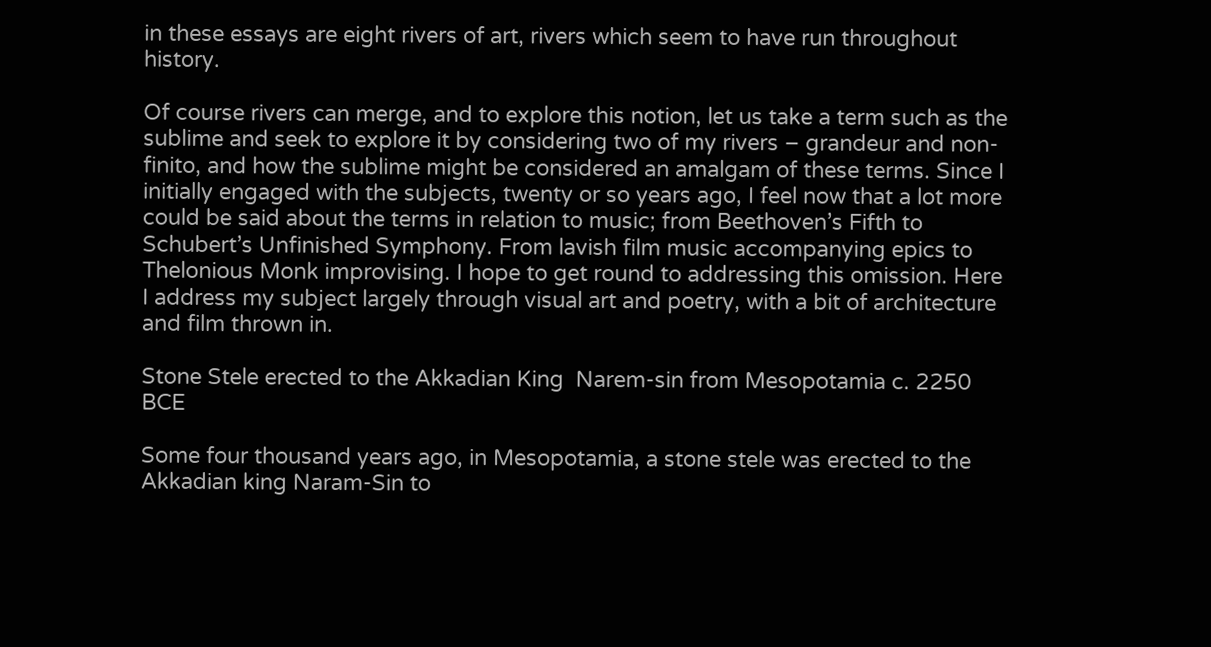in these essays are eight rivers of art, rivers which seem to have run throughout history.

Of course rivers can merge, and to explore this notion, let us take a term such as the sublime and seek to explore it by considering two of my rivers – grandeur and non-finito, and how the sublime might be considered an amalgam of these terms. Since I initially engaged with the subjects, twenty or so years ago, I feel now that a lot more could be said about the terms in relation to music; from Beethoven’s Fifth to Schubert’s Unfinished Symphony. From lavish film music accompanying epics to Thelonious Monk improvising. I hope to get round to addressing this omission. Here I address my subject largely through visual art and poetry, with a bit of architecture and film thrown in.

Stone Stele erected to the Akkadian King  Narem-sin from Mesopotamia c. 2250 BCE

Some four thousand years ago, in Mesopotamia, a stone stele was erected to the Akkadian king Naram-Sin to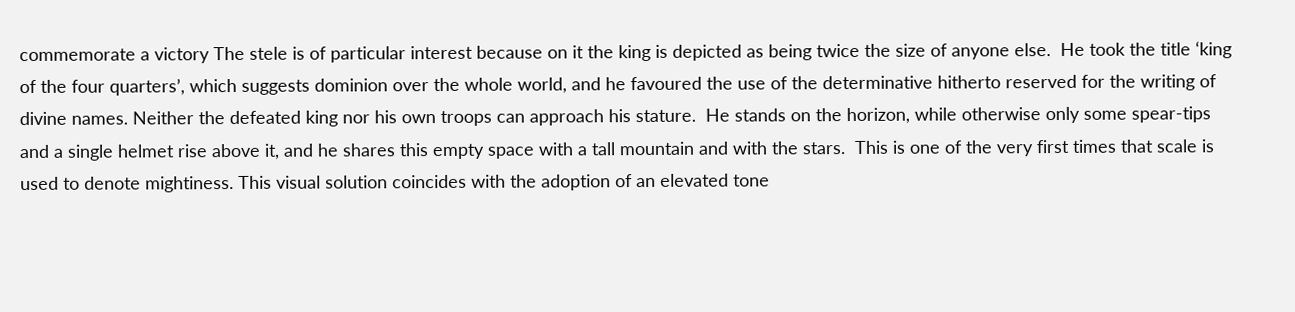commemorate a victory The stele is of particular interest because on it the king is depicted as being twice the size of anyone else.  He took the title ‘king of the four quarters’, which suggests dominion over the whole world, and he favoured the use of the determinative hitherto reserved for the writing of divine names. Neither the defeated king nor his own troops can approach his stature.  He stands on the horizon, while otherwise only some spear-tips and a single helmet rise above it, and he shares this empty space with a tall mountain and with the stars.  This is one of the very first times that scale is used to denote mightiness. This visual solution coincides with the adoption of an elevated tone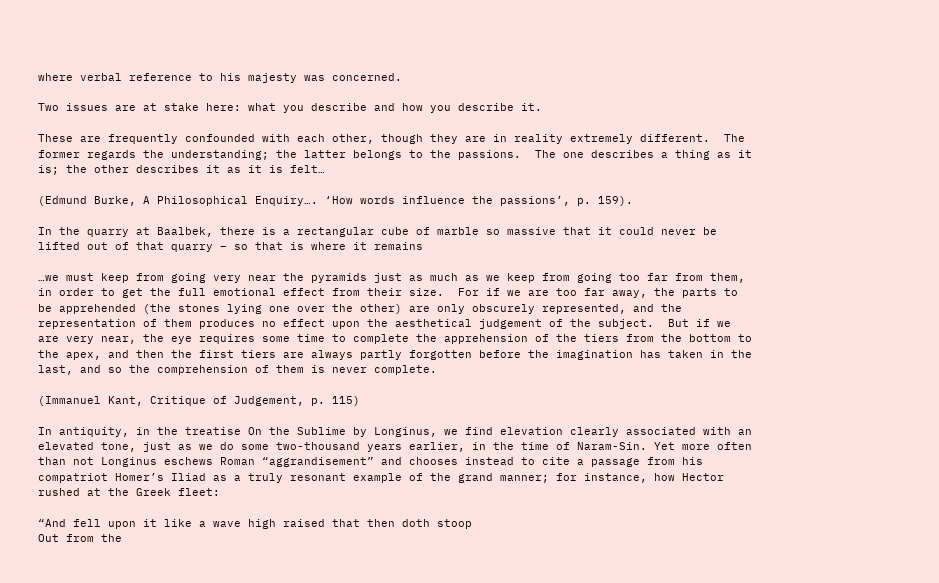where verbal reference to his majesty was concerned.

Two issues are at stake here: what you describe and how you describe it.

These are frequently confounded with each other, though they are in reality extremely different.  The former regards the understanding; the latter belongs to the passions.  The one describes a thing as it is; the other describes it as it is felt…

(Edmund Burke, A Philosophical Enquiry…. ‘How words influence the passions’, p. 159).

In the quarry at Baalbek, there is a rectangular cube of marble so massive that it could never be lifted out of that quarry – so that is where it remains

…we must keep from going very near the pyramids just as much as we keep from going too far from them, in order to get the full emotional effect from their size.  For if we are too far away, the parts to be apprehended (the stones lying one over the other) are only obscurely represented, and the representation of them produces no effect upon the aesthetical judgement of the subject.  But if we are very near, the eye requires some time to complete the apprehension of the tiers from the bottom to the apex, and then the first tiers are always partly forgotten before the imagination has taken in the last, and so the comprehension of them is never complete.

(Immanuel Kant, Critique of Judgement, p. 115)

In antiquity, in the treatise On the Sublime by Longinus, we find elevation clearly associated with an elevated tone, just as we do some two-thousand years earlier, in the time of Naram-Sin. Yet more often than not Longinus eschews Roman “aggrandisement” and chooses instead to cite a passage from his compatriot Homer’s Iliad as a truly resonant example of the grand manner; for instance, how Hector rushed at the Greek fleet:

“And fell upon it like a wave high raised that then doth stoop
Out from the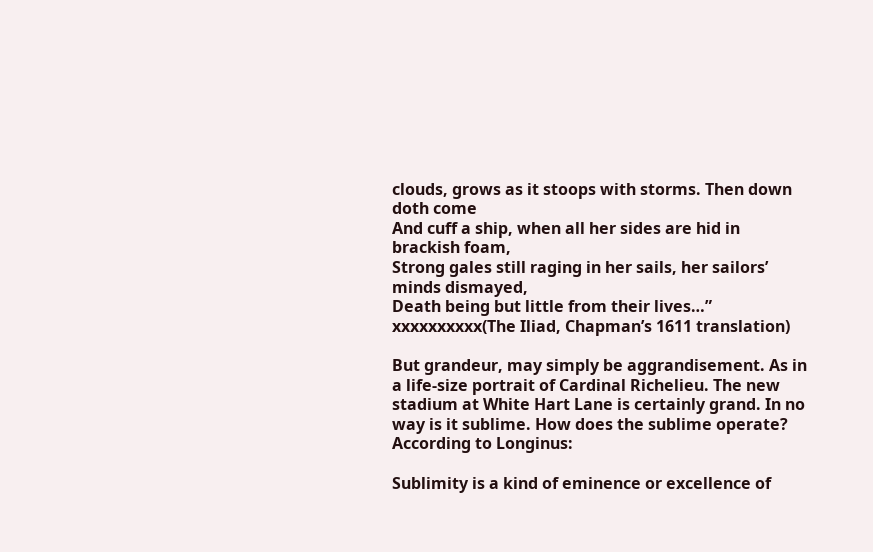clouds, grows as it stoops with storms. Then down doth come
And cuff a ship, when all her sides are hid in brackish foam,
Strong gales still raging in her sails, her sailors’ minds dismayed,
Death being but little from their lives…”
xxxxxxxxxx(The Iliad, Chapman’s 1611 translation)

But grandeur, may simply be aggrandisement. As in a life-size portrait of Cardinal Richelieu. The new stadium at White Hart Lane is certainly grand. In no way is it sublime. How does the sublime operate? According to Longinus:

Sublimity is a kind of eminence or excellence of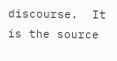discourse.  It is the source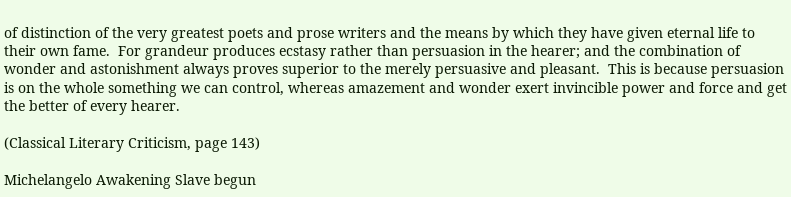of distinction of the very greatest poets and prose writers and the means by which they have given eternal life to their own fame.  For grandeur produces ecstasy rather than persuasion in the hearer; and the combination of wonder and astonishment always proves superior to the merely persuasive and pleasant.  This is because persuasion is on the whole something we can control, whereas amazement and wonder exert invincible power and force and get the better of every hearer.

(Classical Literary Criticism, page 143)

Michelangelo Awakening Slave begun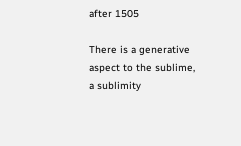after 1505

There is a generative aspect to the sublime, a sublimity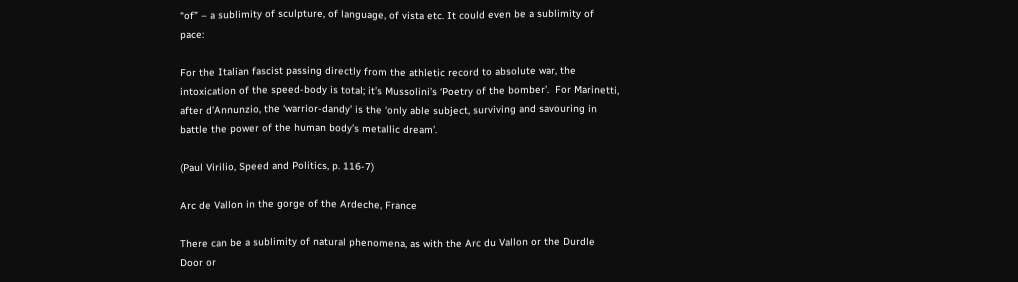“of” – a sublimity of sculpture, of language, of vista etc. It could even be a sublimity of pace:

For the Italian fascist passing directly from the athletic record to absolute war, the intoxication of the speed-body is total; it’s Mussolini’s ‘Poetry of the bomber’.  For Marinetti, after d’Annunzio, the ‘warrior-dandy’ is the ‘only able subject, surviving and savouring in battle the power of the human body’s metallic dream’.

(Paul Virilio, Speed and Politics, p. 116-7)

Arc de Vallon in the gorge of the Ardeche, France

There can be a sublimity of natural phenomena, as with the Arc du Vallon or the Durdle Door or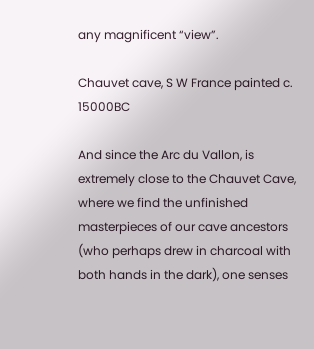any magnificent “view”.

Chauvet cave, S W France painted c. 15000BC

And since the Arc du Vallon, is extremely close to the Chauvet Cave, where we find the unfinished masterpieces of our cave ancestors (who perhaps drew in charcoal with both hands in the dark), one senses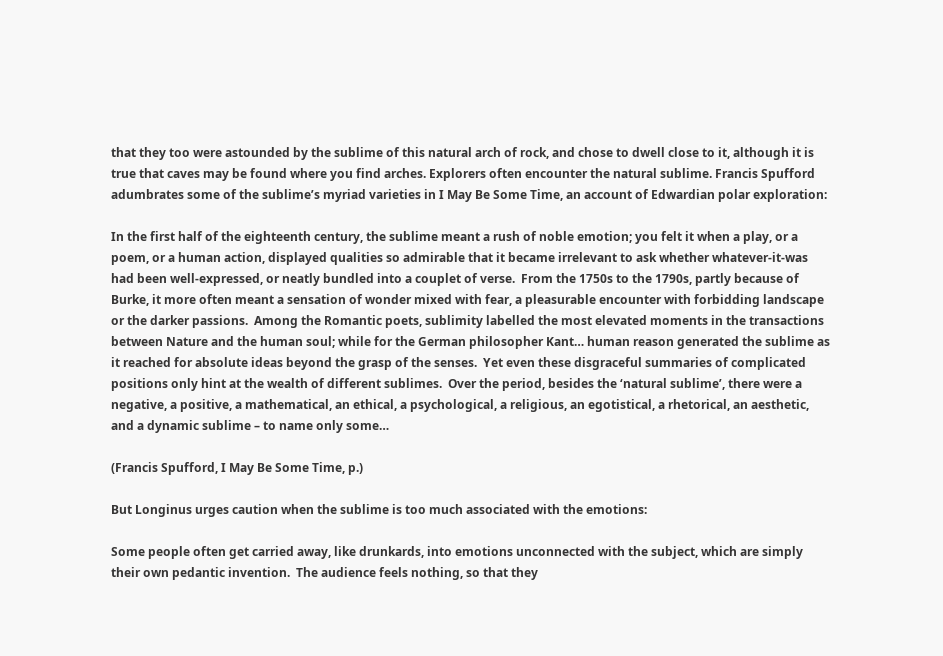that they too were astounded by the sublime of this natural arch of rock, and chose to dwell close to it, although it is true that caves may be found where you find arches. Explorers often encounter the natural sublime. Francis Spufford adumbrates some of the sublime’s myriad varieties in I May Be Some Time, an account of Edwardian polar exploration:

In the first half of the eighteenth century, the sublime meant a rush of noble emotion; you felt it when a play, or a poem, or a human action, displayed qualities so admirable that it became irrelevant to ask whether whatever-it-was had been well-expressed, or neatly bundled into a couplet of verse.  From the 1750s to the 1790s, partly because of Burke, it more often meant a sensation of wonder mixed with fear, a pleasurable encounter with forbidding landscape or the darker passions.  Among the Romantic poets, sublimity labelled the most elevated moments in the transactions between Nature and the human soul; while for the German philosopher Kant… human reason generated the sublime as it reached for absolute ideas beyond the grasp of the senses.  Yet even these disgraceful summaries of complicated positions only hint at the wealth of different sublimes.  Over the period, besides the ‘natural sublime’, there were a negative, a positive, a mathematical, an ethical, a psychological, a religious, an egotistical, a rhetorical, an aesthetic, and a dynamic sublime – to name only some…

(Francis Spufford, I May Be Some Time, p.)

But Longinus urges caution when the sublime is too much associated with the emotions:

Some people often get carried away, like drunkards, into emotions unconnected with the subject, which are simply their own pedantic invention.  The audience feels nothing, so that they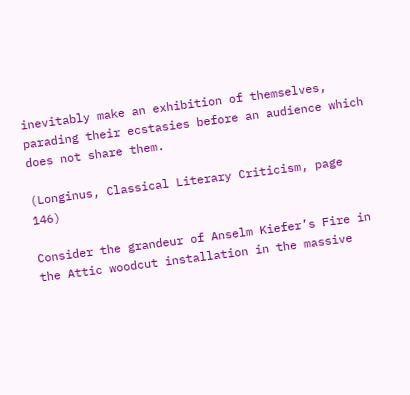inevitably make an exhibition of themselves, parading their ecstasies before an audience which does not share them.

(Longinus, Classical Literary Criticism, page 146)

Consider the grandeur of Anselm Kiefer’s Fire in the Attic woodcut installation in the massive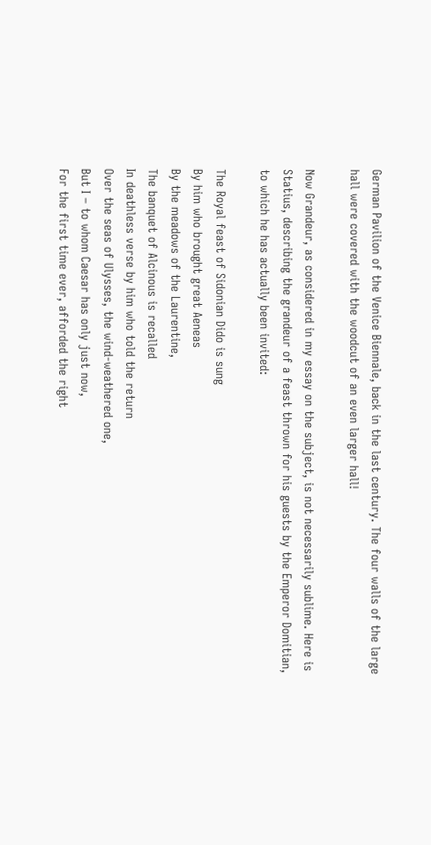German Pavilion of the Venice Biennale, back in the last century. The four walls of the large hall were covered with the woodcut of an even larger hall!

Now Grandeur, as considered in my essay on the subject, is not necessarily sublime. Here is Statius, describing the grandeur of a feast thrown for his guests by the Emperor Domitian, to which he has actually been invited:

The Royal feast of Sidonian Dido is sung
By him who brought great Aeneas
By the meadows of the Laurentine,
The banquet of Alcinous is recalled
In deathless verse by him who told the return
Over the seas of Ulysses, the wind-weathered one,
But I – to whom Caesar has only just now,
For the first time ever, afforded the right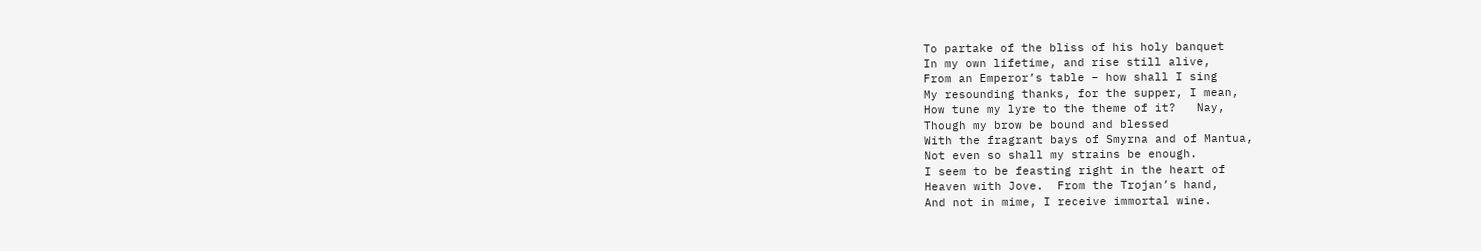To partake of the bliss of his holy banquet
In my own lifetime, and rise still alive,
From an Emperor’s table – how shall I sing
My resounding thanks, for the supper, I mean,
How tune my lyre to the theme of it?   Nay,
Though my brow be bound and blessed
With the fragrant bays of Smyrna and of Mantua,
Not even so shall my strains be enough.
I seem to be feasting right in the heart of
Heaven with Jove.  From the Trojan’s hand,
And not in mime, I receive immortal wine.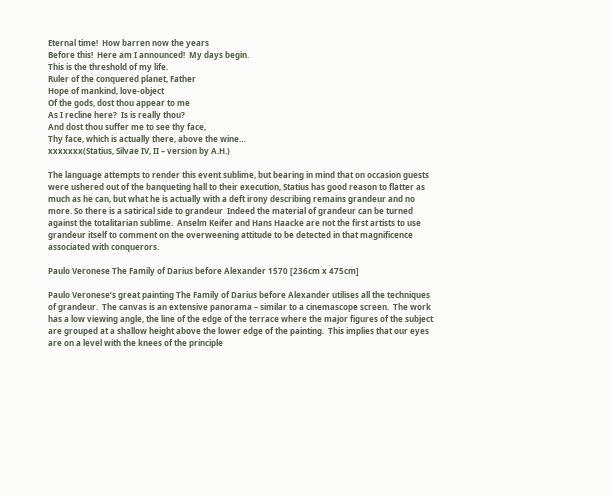Eternal time!  How barren now the years
Before this!  Here am I announced!  My days begin.
This is the threshold of my life.
Ruler of the conquered planet, Father
Hope of mankind, love-object
Of the gods, dost thou appear to me
As I recline here?  Is is really thou?
And dost thou suffer me to see thy face,
Thy face, which is actually there, above the wine…
xxxxxxx(Statius, Silvae IV, II – version by A.H.)

The language attempts to render this event sublime, but bearing in mind that on occasion guests were ushered out of the banqueting hall to their execution, Statius has good reason to flatter as much as he can, but what he is actually with a deft irony describing remains grandeur and no more. So there is a satirical side to grandeur  Indeed the material of grandeur can be turned against the totalitarian sublime.  Anselm Keifer and Hans Haacke are not the first artists to use grandeur itself to comment on the overweening attitude to be detected in that magnificence associated with conquerors.

Paulo Veronese The Family of Darius before Alexander 1570 [236cm x 475cm]

Paulo Veronese’s great painting The Family of Darius before Alexander utilises all the techniques of grandeur.  The canvas is an extensive panorama – similar to a cinemascope screen.  The work has a low viewing angle, the line of the edge of the terrace where the major figures of the subject are grouped at a shallow height above the lower edge of the painting.  This implies that our eyes are on a level with the knees of the principle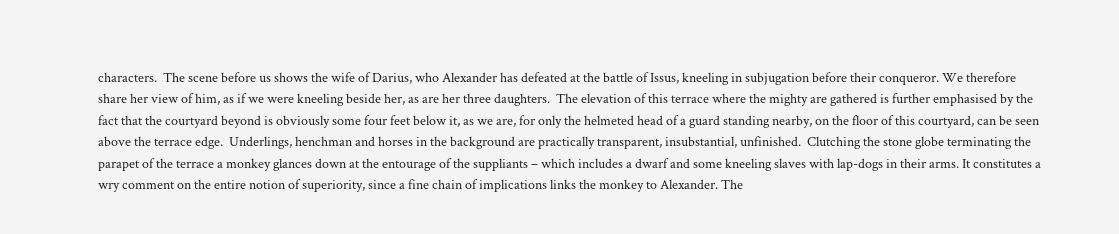characters.  The scene before us shows the wife of Darius, who Alexander has defeated at the battle of Issus, kneeling in subjugation before their conqueror. We therefore share her view of him, as if we were kneeling beside her, as are her three daughters.  The elevation of this terrace where the mighty are gathered is further emphasised by the fact that the courtyard beyond is obviously some four feet below it, as we are, for only the helmeted head of a guard standing nearby, on the floor of this courtyard, can be seen above the terrace edge.  Underlings, henchman and horses in the background are practically transparent, insubstantial, unfinished.  Clutching the stone globe terminating the parapet of the terrace a monkey glances down at the entourage of the suppliants – which includes a dwarf and some kneeling slaves with lap-dogs in their arms. It constitutes a wry comment on the entire notion of superiority, since a fine chain of implications links the monkey to Alexander. The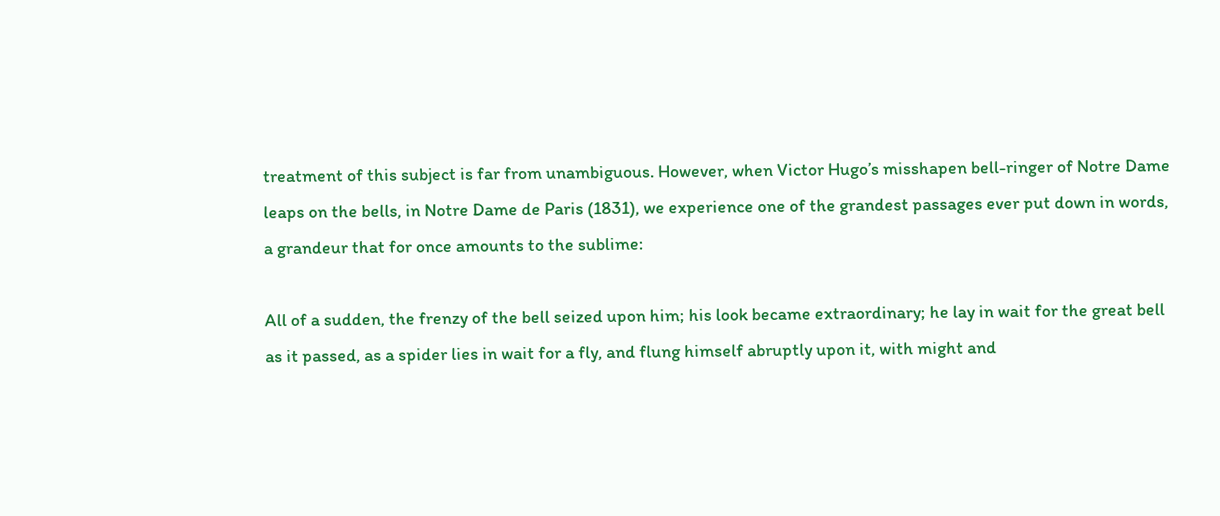treatment of this subject is far from unambiguous. However, when Victor Hugo’s misshapen bell-ringer of Notre Dame leaps on the bells, in Notre Dame de Paris (1831), we experience one of the grandest passages ever put down in words, a grandeur that for once amounts to the sublime:

All of a sudden, the frenzy of the bell seized upon him; his look became extraordinary; he lay in wait for the great bell as it passed, as a spider lies in wait for a fly, and flung himself abruptly upon it, with might and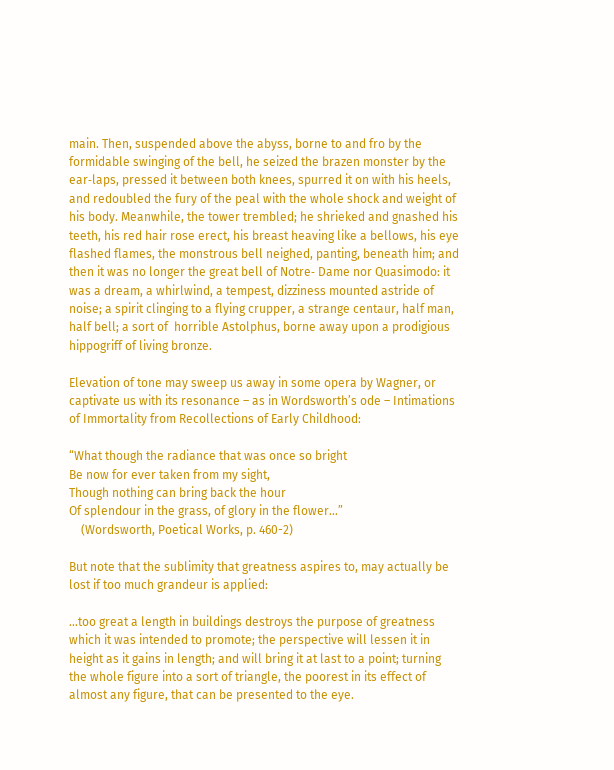main. Then, suspended above the abyss, borne to and fro by the formidable swinging of the bell, he seized the brazen monster by the ear‑laps, pressed it between both knees, spurred it on with his heels, and redoubled the fury of the peal with the whole shock and weight of his body. Meanwhile, the tower trembled; he shrieked and gnashed his teeth, his red hair rose erect, his breast heaving like a bellows, his eye flashed flames, the monstrous bell neighed, panting, beneath him; and then it was no longer the great bell of Notre‑ Dame nor Quasimodo: it was a dream, a whirlwind, a tempest, dizziness mounted astride of noise; a spirit clinging to a flying crupper, a strange centaur, half man, half bell; a sort of  horrible Astolphus, borne away upon a prodigious hippogriff of living bronze.

Elevation of tone may sweep us away in some opera by Wagner, or captivate us with its resonance – as in Wordsworth’s ode – Intimations of Immortality from Recollections of Early Childhood:

“What though the radiance that was once so bright
Be now for ever taken from my sight,
Though nothing can bring back the hour
Of splendour in the grass, of glory in the flower…”
    (Wordsworth, Poetical Works, p. 460-2)

But note that the sublimity that greatness aspires to, may actually be lost if too much grandeur is applied:

…too great a length in buildings destroys the purpose of greatness which it was intended to promote; the perspective will lessen it in height as it gains in length; and will bring it at last to a point; turning the whole figure into a sort of triangle, the poorest in its effect of almost any figure, that can be presented to the eye.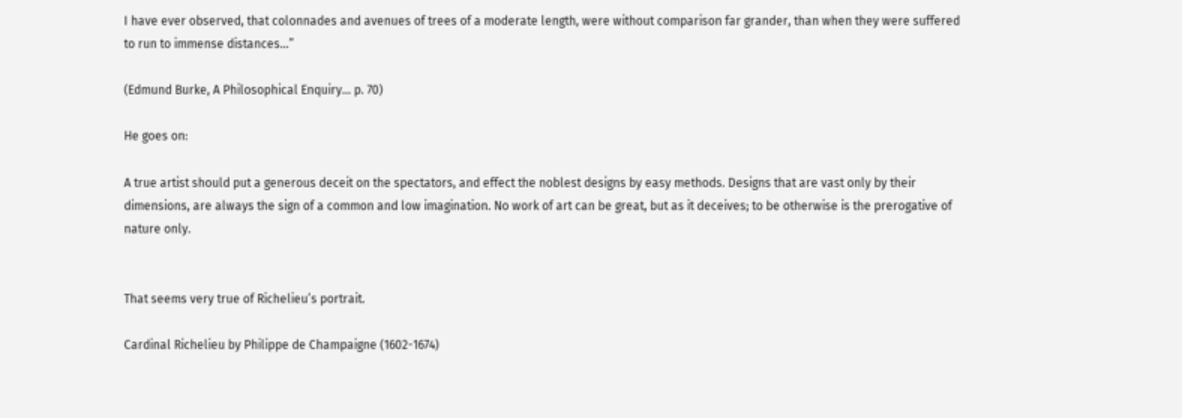I have ever observed, that colonnades and avenues of trees of a moderate length, were without comparison far grander, than when they were suffered to run to immense distances…”

(Edmund Burke, A Philosophical Enquiry… p. 70)

He goes on:

A true artist should put a generous deceit on the spectators, and effect the noblest designs by easy methods. Designs that are vast only by their dimensions, are always the sign of a common and low imagination. No work of art can be great, but as it deceives; to be otherwise is the prerogative of nature only.


That seems very true of Richelieu’s portrait.

Cardinal Richelieu by Philippe de Champaigne (1602-1674)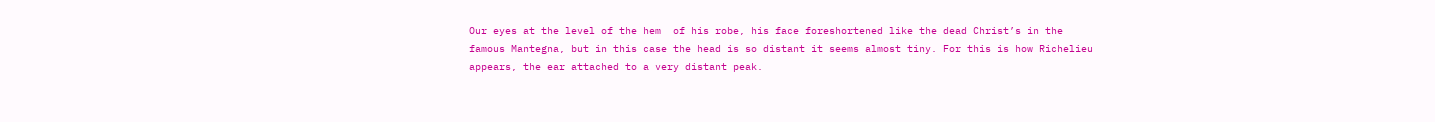Our eyes at the level of the hem  of his robe, his face foreshortened like the dead Christ’s in the famous Mantegna, but in this case the head is so distant it seems almost tiny. For this is how Richelieu appears, the ear attached to a very distant peak.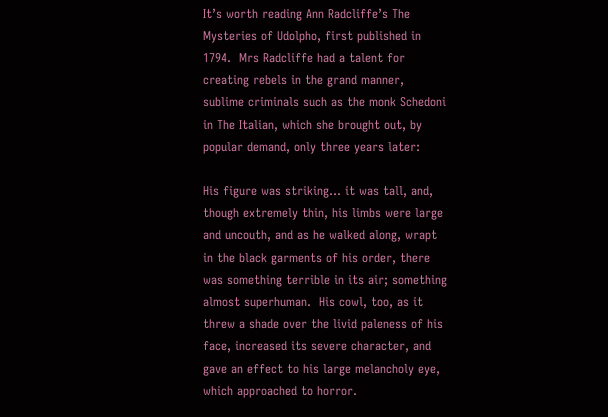It’s worth reading Ann Radcliffe’s The Mysteries of Udolpho, first published in 1794.  Mrs Radcliffe had a talent for creating rebels in the grand manner, sublime criminals such as the monk Schedoni in The Italian, which she brought out, by popular demand, only three years later:

His figure was striking… it was tall, and, though extremely thin, his limbs were large and uncouth, and as he walked along, wrapt in the black garments of his order, there was something terrible in its air; something almost superhuman.  His cowl, too, as it threw a shade over the livid paleness of his face, increased its severe character, and gave an effect to his large melancholy eye, which approached to horror.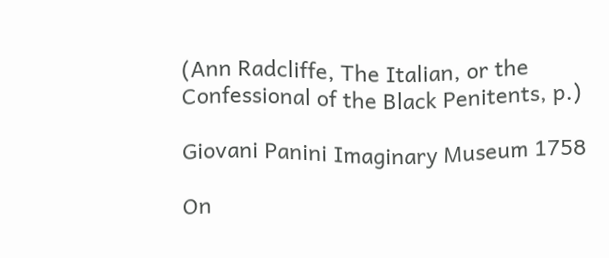(Ann Radcliffe, The Italian, or the Confessional of the Black Penitents, p.)

Giovani Panini Imaginary Museum 1758

On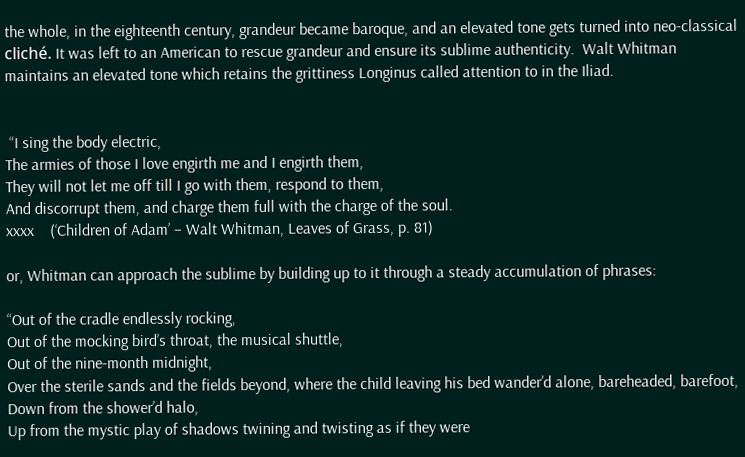the whole, in the eighteenth century, grandeur became baroque, and an elevated tone gets turned into neo-classical cliché. It was left to an American to rescue grandeur and ensure its sublime authenticity.  Walt Whitman maintains an elevated tone which retains the grittiness Longinus called attention to in the Iliad.


 “I sing the body electric,
The armies of those I love engirth me and I engirth them,
They will not let me off till I go with them, respond to them,
And discorrupt them, and charge them full with the charge of the soul.
xxxx    (‘Children of Adam’ – Walt Whitman, Leaves of Grass, p. 81)

or, Whitman can approach the sublime by building up to it through a steady accumulation of phrases:

“Out of the cradle endlessly rocking,
Out of the mocking bird’s throat, the musical shuttle,
Out of the nine-month midnight,
Over the sterile sands and the fields beyond, where the child leaving his bed wander’d alone, bareheaded, barefoot,
Down from the shower’d halo,
Up from the mystic play of shadows twining and twisting as if they were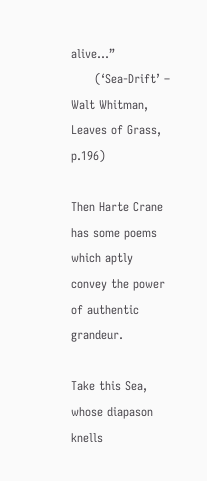alive…”
      (‘Sea-Drift’ – Walt Whitman, Leaves of Grass, p.196)

Then Harte Crane has some poems which aptly convey the power of authentic grandeur.

Take this Sea, whose diapason knells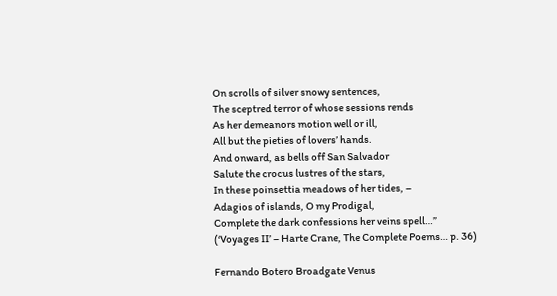On scrolls of silver snowy sentences,
The sceptred terror of whose sessions rends
As her demeanors motion well or ill,
All but the pieties of lovers’ hands.
And onward, as bells off San Salvador
Salute the crocus lustres of the stars,
In these poinsettia meadows of her tides, –
Adagios of islands, O my Prodigal,
Complete the dark confessions her veins spell…”
(‘Voyages II’ – Harte Crane, The Complete Poems… p. 36)

Fernando Botero Broadgate Venus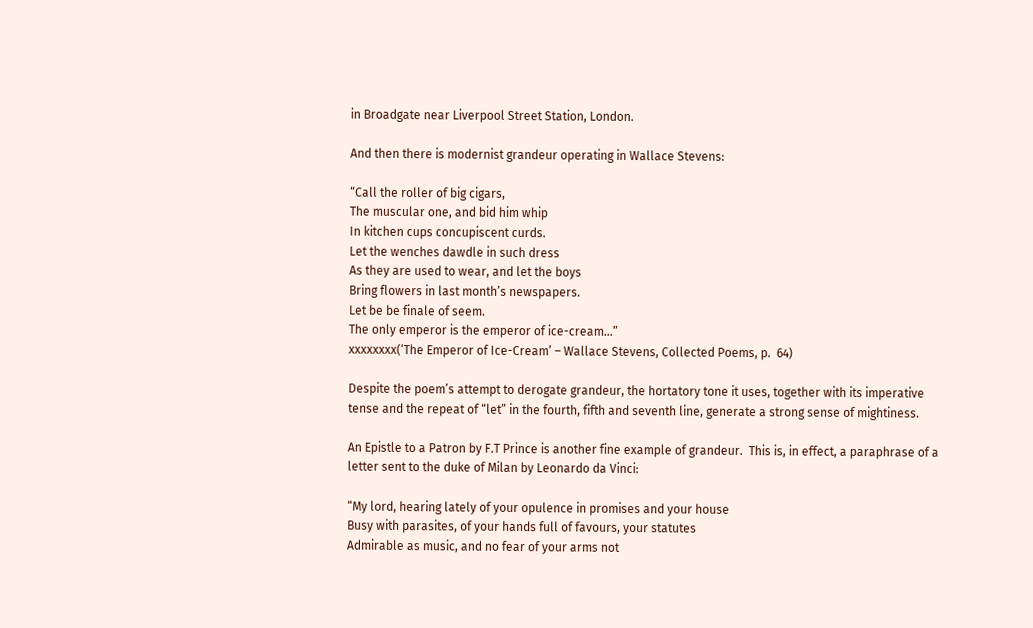in Broadgate near Liverpool Street Station, London.

And then there is modernist grandeur operating in Wallace Stevens:

“Call the roller of big cigars,
The muscular one, and bid him whip
In kitchen cups concupiscent curds.
Let the wenches dawdle in such dress
As they are used to wear, and let the boys
Bring flowers in last month’s newspapers.
Let be be finale of seem.
The only emperor is the emperor of ice-cream…”
xxxxxxxx(‘The Emperor of Ice-Cream’ – Wallace Stevens, Collected Poems, p.  64)

Despite the poem’s attempt to derogate grandeur, the hortatory tone it uses, together with its imperative tense and the repeat of “let” in the fourth, fifth and seventh line, generate a strong sense of mightiness.

An Epistle to a Patron by F.T Prince is another fine example of grandeur.  This is, in effect, a paraphrase of a letter sent to the duke of Milan by Leonardo da Vinci:

“My lord, hearing lately of your opulence in promises and your house
Busy with parasites, of your hands full of favours, your statutes
Admirable as music, and no fear of your arms not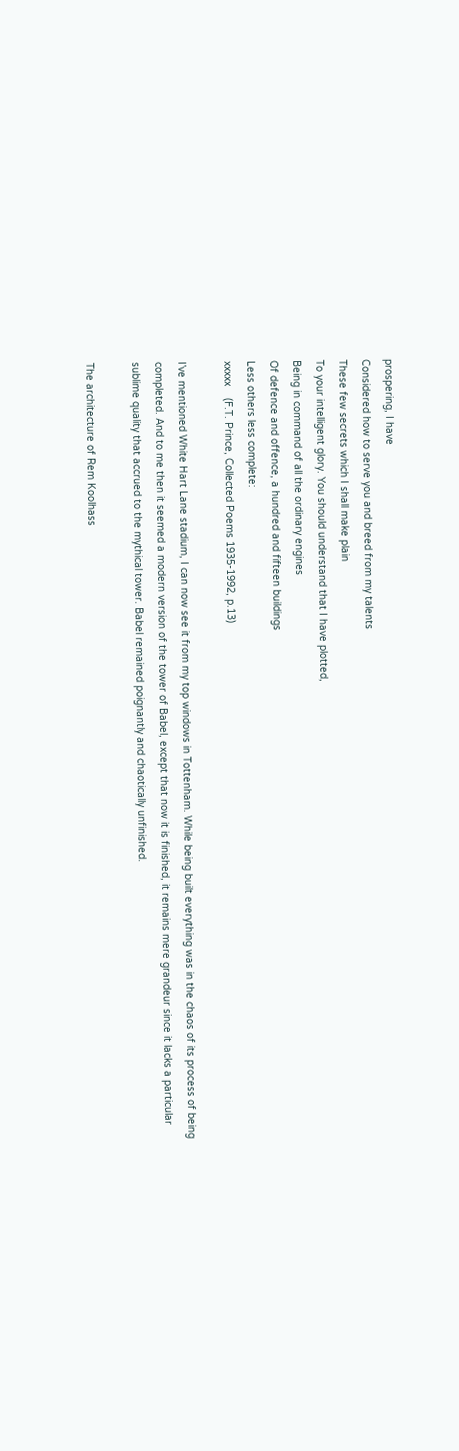prospering, I have
Considered how to serve you and breed from my talents
These few secrets which I shall make plain
To your intelligent glory. You should understand that I have plotted,
Being in command of all the ordinary engines
Of defence and offence, a hundred and fifteen buildings
Less others less complete:
xxxxx    (F.T. Prince, Collected Poems 1935-1992, p.13)

I’ve mentioned White Hart Lane stadium, I can now see it from my top windows in Tottenham. While being built everything was in the chaos of its process of being completed. And to me then it seemed a modern version of the tower of Babel, except that now it is finished, it remains mere grandeur since it lacks a particular sublime quality that accrued to the mythical tower. Babel remained poignantly and chaotically unfinished.

The architecture of Rem Koolhass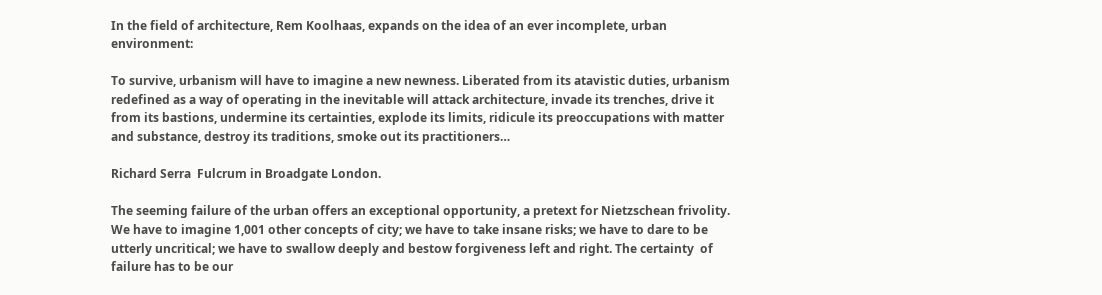In the field of architecture, Rem Koolhaas, expands on the idea of an ever incomplete, urban environment:

To survive, urbanism will have to imagine a new newness. Liberated from its atavistic duties, urbanism redefined as a way of operating in the inevitable will attack architecture, invade its trenches, drive it from its bastions, undermine its certainties, explode its limits, ridicule its preoccupations with matter and substance, destroy its traditions, smoke out its practitioners…

Richard Serra  Fulcrum in Broadgate London.

The seeming failure of the urban offers an exceptional opportunity, a pretext for Nietzschean frivolity. We have to imagine 1,001 other concepts of city; we have to take insane risks; we have to dare to be utterly uncritical; we have to swallow deeply and bestow forgiveness left and right. The certainty  of failure has to be our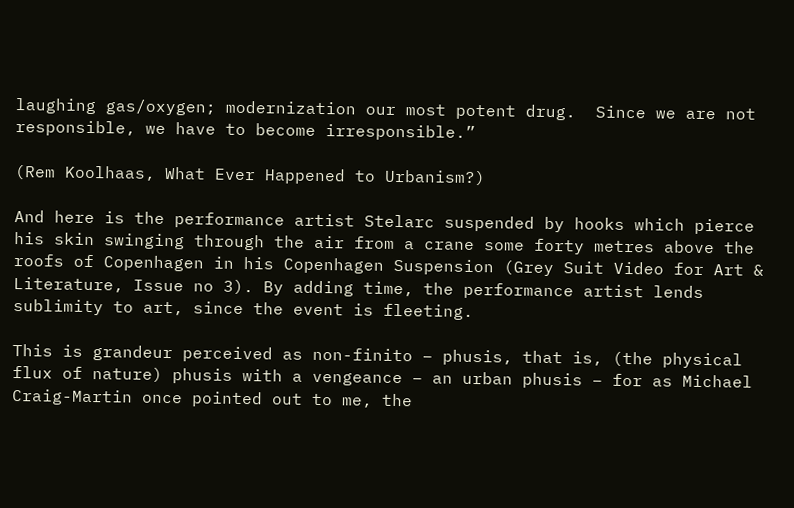laughing gas/oxygen; modernization our most potent drug.  Since we are not responsible, we have to become irresponsible.”

(Rem Koolhaas, What Ever Happened to Urbanism?)

And here is the performance artist Stelarc suspended by hooks which pierce his skin swinging through the air from a crane some forty metres above the roofs of Copenhagen in his Copenhagen Suspension (Grey Suit Video for Art & Literature, Issue no 3). By adding time, the performance artist lends sublimity to art, since the event is fleeting.

This is grandeur perceived as non-finito – phusis, that is, (the physical flux of nature) phusis with a vengeance – an urban phusis – for as Michael Craig-Martin once pointed out to me, the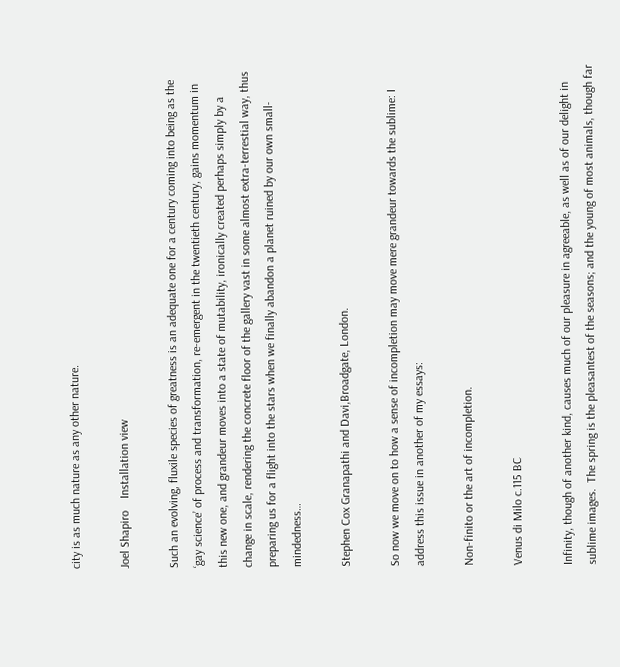city is as much nature as any other nature.

Joel Shapiro    Installation view

Such an evolving, fluxile species of greatness is an adequate one for a century coming into being as the ‘gay science’ of process and transformation, re-emergent in the twentieth century, gains momentum in this new one, and grandeur moves into a state of mutability, ironically created perhaps simply by a change in scale, rendering the concrete floor of the gallery vast in some almost extra-terrestial way, thus preparing us for a flight into the stars when we finally abandon a planet ruined by our own small-mindedness…

Stephen Cox Granapathi and Davi,Broadgate, London.

So now we move on to how a sense of incompletion may move mere grandeur towards the sublime: I address this issue in another of my essays:

Non-finito or the art of incompletion.

Venus di Milo c.115 BC

Infinity, though of another kind, causes much of our pleasure in agreeable, as well as of our delight in sublime images.  The spring is the pleasantest of the seasons; and the young of most animals, though far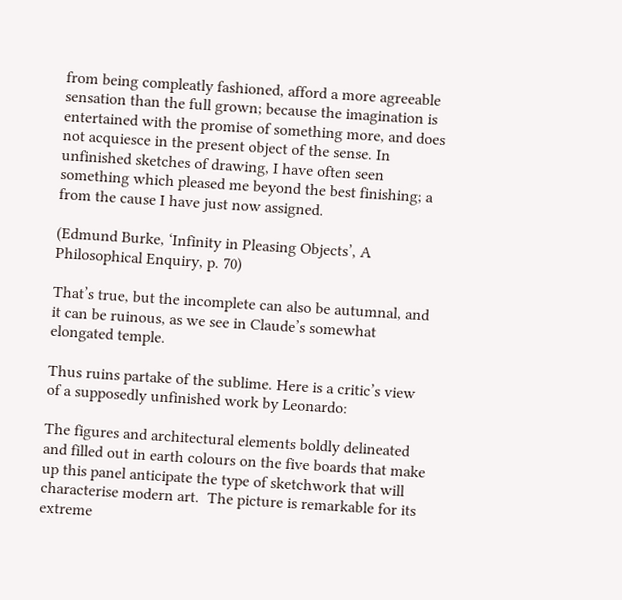from being compleatly fashioned, afford a more agreeable sensation than the full grown; because the imagination is entertained with the promise of something more, and does not acquiesce in the present object of the sense. In unfinished sketches of drawing, I have often seen something which pleased me beyond the best finishing; a from the cause I have just now assigned.

(Edmund Burke, ‘Infinity in Pleasing Objects’, A Philosophical Enquiry, p. 70)

That’s true, but the incomplete can also be autumnal, and it can be ruinous, as we see in Claude’s somewhat elongated temple.

Thus ruins partake of the sublime. Here is a critic’s view of a supposedly unfinished work by Leonardo:

The figures and architectural elements boldly delineated and filled out in earth colours on the five boards that make up this panel anticipate the type of sketchwork that will characterise modern art.  The picture is remarkable for its extreme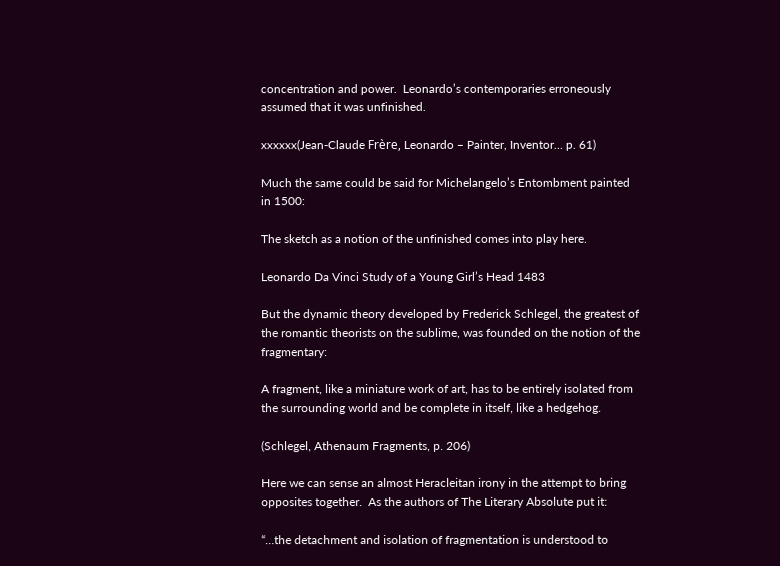concentration and power.  Leonardo’s contemporaries erroneously assumed that it was unfinished.

xxxxxx(Jean-Claude Frère, Leonardo – Painter, Inventor… p. 61)

Much the same could be said for Michelangelo’s Entombment painted in 1500:

The sketch as a notion of the unfinished comes into play here.

Leonardo Da Vinci Study of a Young Girl’s Head 1483

But the dynamic theory developed by Frederick Schlegel, the greatest of the romantic theorists on the sublime, was founded on the notion of the fragmentary:

A fragment, like a miniature work of art, has to be entirely isolated from the surrounding world and be complete in itself, like a hedgehog.

(Schlegel, Athenaum Fragments, p. 206)

Here we can sense an almost Heracleitan irony in the attempt to bring opposites together.  As the authors of The Literary Absolute put it:

“…the detachment and isolation of fragmentation is understood to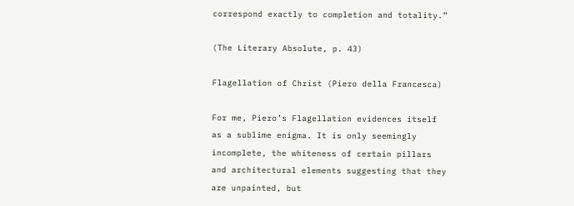correspond exactly to completion and totality.”

(The Literary Absolute, p. 43)

Flagellation of Christ (Piero della Francesca)

For me, Piero’s Flagellation evidences itself as a sublime enigma. It is only seemingly incomplete, the whiteness of certain pillars and architectural elements suggesting that they are unpainted, but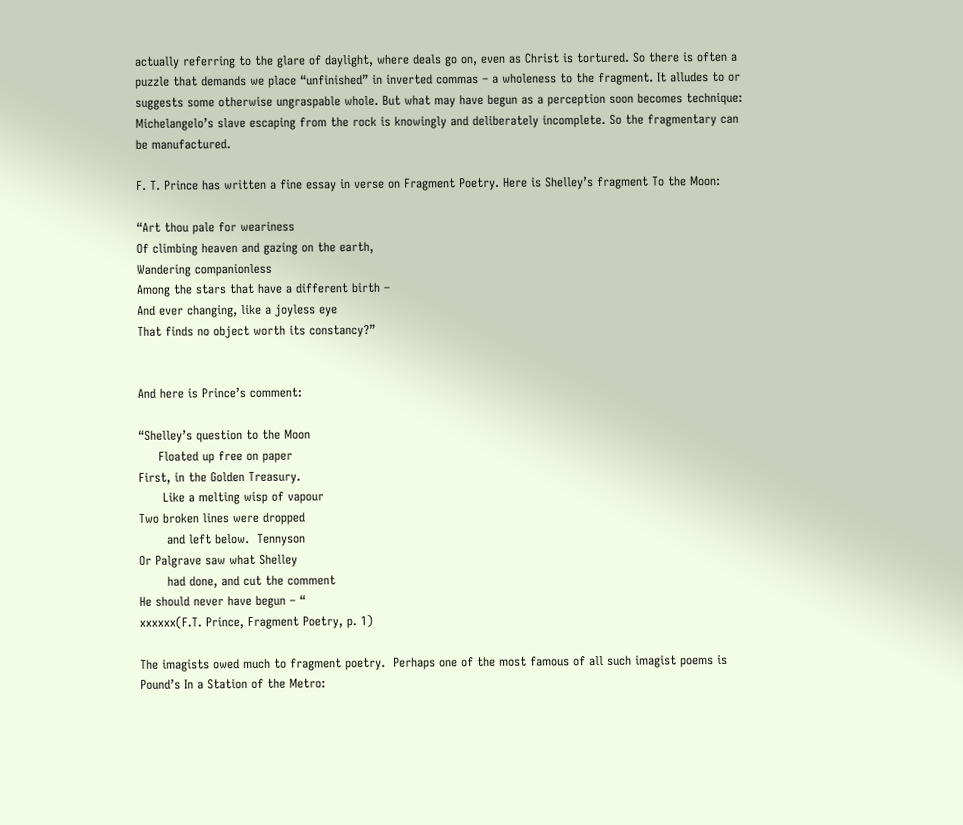actually referring to the glare of daylight, where deals go on, even as Christ is tortured. So there is often a puzzle that demands we place “unfinished” in inverted commas – a wholeness to the fragment. It alludes to or suggests some otherwise ungraspable whole. But what may have begun as a perception soon becomes technique: Michelangelo’s slave escaping from the rock is knowingly and deliberately incomplete. So the fragmentary can be manufactured.

F. T. Prince has written a fine essay in verse on Fragment Poetry. Here is Shelley’s fragment To the Moon:

“Art thou pale for weariness
Of climbing heaven and gazing on the earth,
Wandering companionless
Among the stars that have a different birth –
And ever changing, like a joyless eye
That finds no object worth its constancy?”


And here is Prince’s comment:

“Shelley’s question to the Moon
     Floated up free on paper
First, in the Golden Treasury.
      Like a melting wisp of vapour
Two broken lines were dropped
       and left below.  Tennyson
Or Palgrave saw what Shelley
       had done, and cut the comment
He should never have begun – “
xxxxxx(F.T. Prince, Fragment Poetry, p. 1)

The imagists owed much to fragment poetry.  Perhaps one of the most famous of all such imagist poems is Pound’s In a Station of the Metro: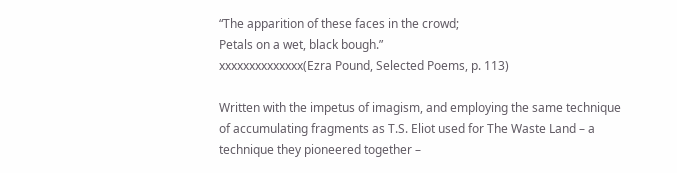“The apparition of these faces in the crowd;
Petals on a wet, black bough.”
xxxxxxxxxxxxxx(Ezra Pound, Selected Poems, p. 113)

Written with the impetus of imagism, and employing the same technique of accumulating fragments as T.S. Eliot used for The Waste Land – a technique they pioneered together –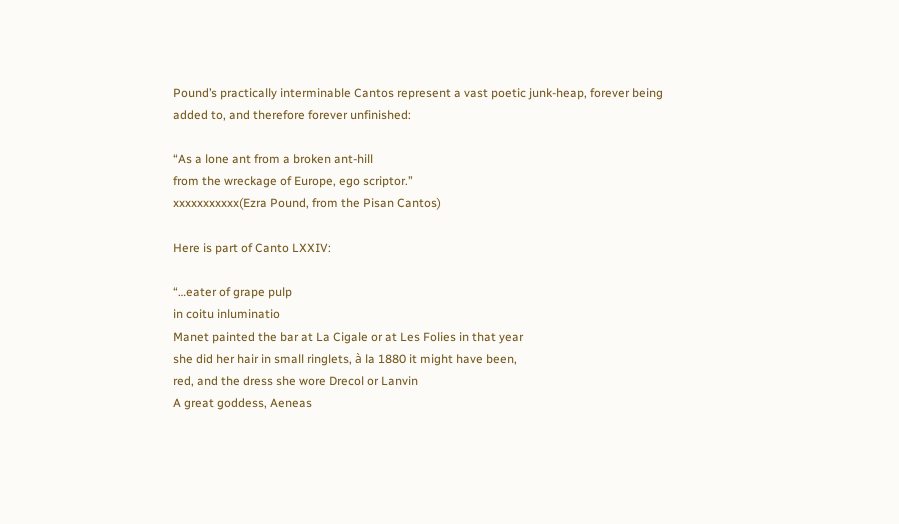Pound’s practically interminable Cantos represent a vast poetic junk-heap, forever being added to, and therefore forever unfinished:

“As a lone ant from a broken ant-hill
from the wreckage of Europe, ego scriptor.”
xxxxxxxxxxx(Ezra Pound, from the Pisan Cantos)

Here is part of Canto LXXIV:

“…eater of grape pulp
in coitu inluminatio
Manet painted the bar at La Cigale or at Les Folies in that year
she did her hair in small ringlets, à la 1880 it might have been,
red, and the dress she wore Drecol or Lanvin
A great goddess, Aeneas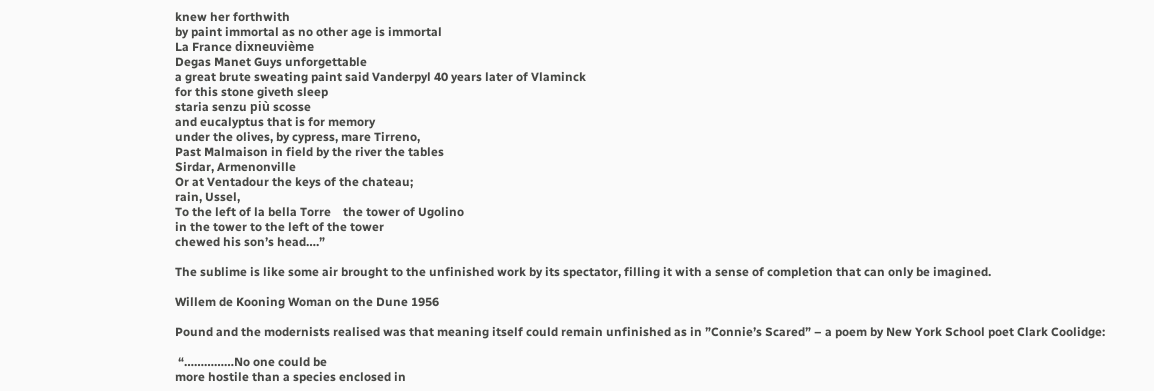knew her forthwith
by paint immortal as no other age is immortal
La France dixneuvième
Degas Manet Guys unforgettable
a great brute sweating paint said Vanderpyl 40 years later of Vlaminck
for this stone giveth sleep
staria senzu più scosse
and eucalyptus that is for memory
under the olives, by cypress, mare Tirreno,
Past Malmaison in field by the river the tables
Sirdar, Armenonville
Or at Ventadour the keys of the chateau;
rain, Ussel,
To the left of la bella Torre    the tower of Ugolino
in the tower to the left of the tower
chewed his son’s head….”

The sublime is like some air brought to the unfinished work by its spectator, filling it with a sense of completion that can only be imagined.

Willem de Kooning Woman on the Dune 1956

Pound and the modernists realised was that meaning itself could remain unfinished as in ”Connie’s Scared” – a poem by New York School poet Clark Coolidge:

 “……………No one could be
more hostile than a species enclosed in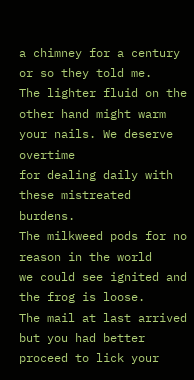a chimney for a century or so they told me.
The lighter fluid on the other hand might warm
your nails. We deserve overtime
for dealing daily with these mistreated burdens.
The milkweed pods for no reason in the world
we could see ignited and the frog is loose.
The mail at last arrived but you had better
proceed to lick your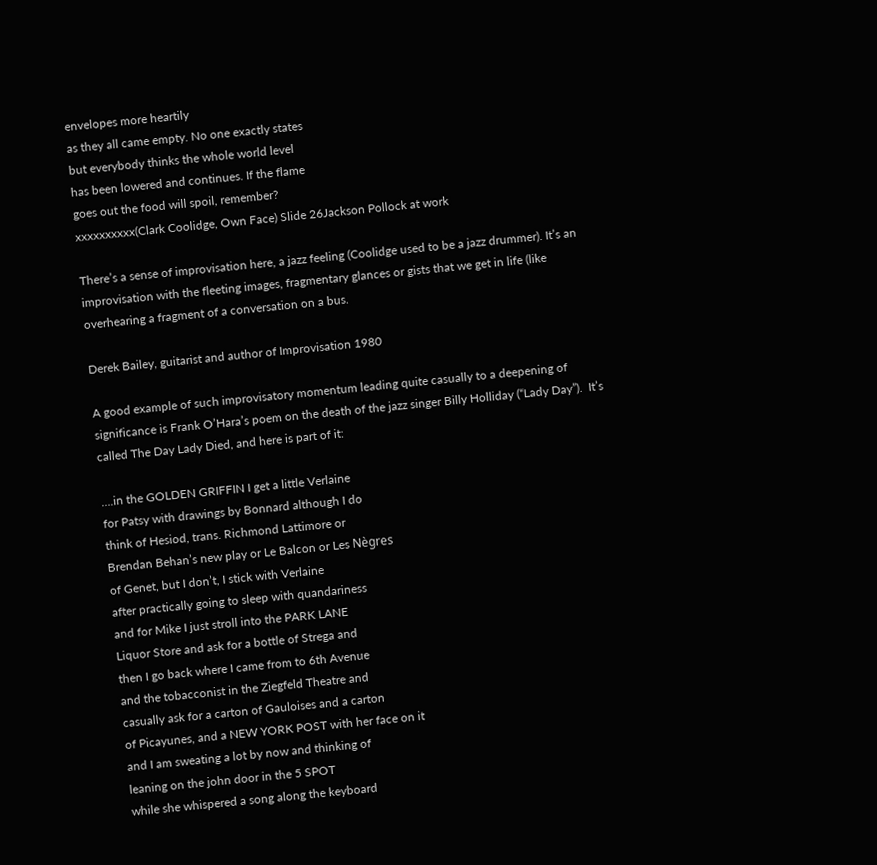envelopes more heartily
as they all came empty. No one exactly states
but everybody thinks the whole world level
has been lowered and continues. If the flame
goes out the food will spoil, remember?
xxxxxxxxxx(Clark Coolidge, Own Face) Slide 26Jackson Pollock at work

There’s a sense of improvisation here, a jazz feeling (Coolidge used to be a jazz drummer). It’s an improvisation with the fleeting images, fragmentary glances or gists that we get in life (like overhearing a fragment of a conversation on a bus.

Derek Bailey, guitarist and author of Improvisation 1980

A good example of such improvisatory momentum leading quite casually to a deepening of significance is Frank O’Hara’s poem on the death of the jazz singer Billy Holliday (“Lady Day”).  It’s called The Day Lady Died, and here is part of it:

….in the GOLDEN GRIFFIN I get a little Verlaine
for Patsy with drawings by Bonnard although I do
think of Hesiod, trans. Richmond Lattimore or
Brendan Behan’s new play or Le Balcon or Les Nègres
of Genet, but I don’t, I stick with Verlaine
after practically going to sleep with quandariness
and for Mike I just stroll into the PARK LANE
Liquor Store and ask for a bottle of Strega and
then I go back where I came from to 6th Avenue
and the tobacconist in the Ziegfeld Theatre and
casually ask for a carton of Gauloises and a carton
of Picayunes, and a NEW YORK POST with her face on it
and I am sweating a lot by now and thinking of
leaning on the john door in the 5 SPOT
while she whispered a song along the keyboard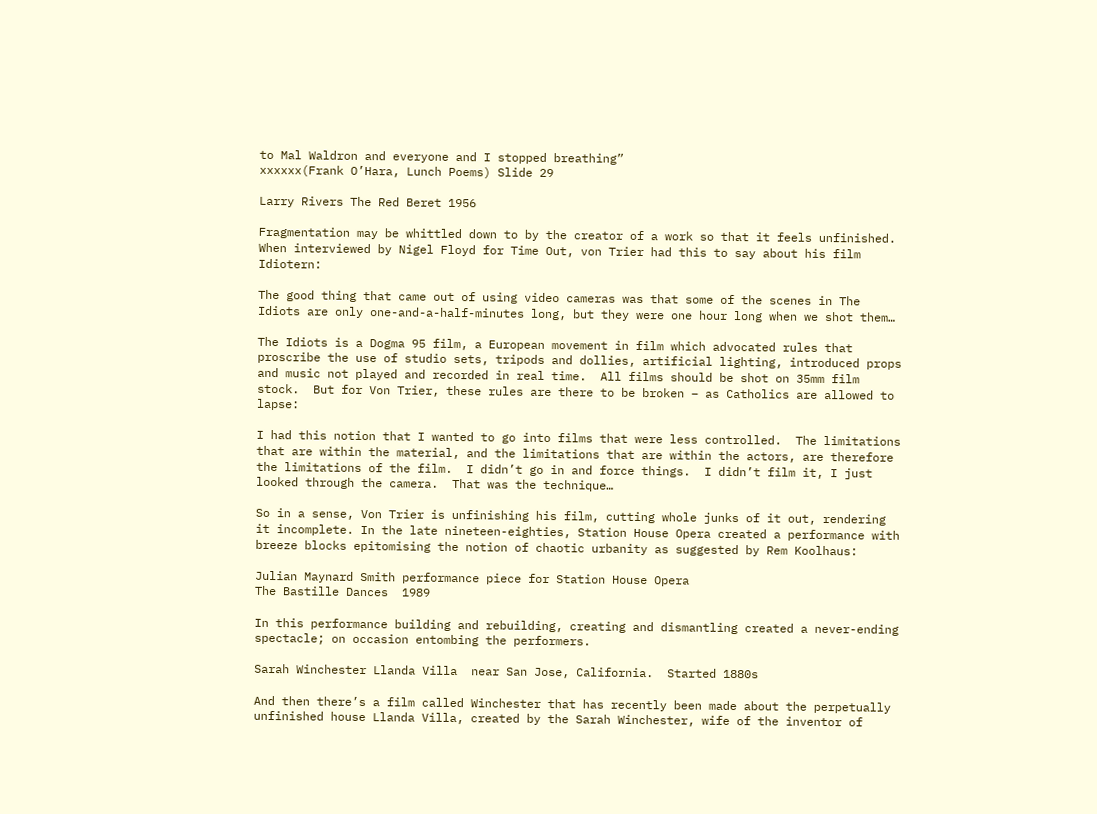to Mal Waldron and everyone and I stopped breathing”
xxxxxx(Frank O’Hara, Lunch Poems) Slide 29

Larry Rivers The Red Beret 1956

Fragmentation may be whittled down to by the creator of a work so that it feels unfinished. When interviewed by Nigel Floyd for Time Out, von Trier had this to say about his film Idiotern:

The good thing that came out of using video cameras was that some of the scenes in The Idiots are only one-and-a-half-minutes long, but they were one hour long when we shot them…

The Idiots is a Dogma 95 film, a European movement in film which advocated rules that proscribe the use of studio sets, tripods and dollies, artificial lighting, introduced props and music not played and recorded in real time.  All films should be shot on 35mm film stock.  But for Von Trier, these rules are there to be broken – as Catholics are allowed to lapse:

I had this notion that I wanted to go into films that were less controlled.  The limitations that are within the material, and the limitations that are within the actors, are therefore the limitations of the film.  I didn’t go in and force things.  I didn’t film it, I just looked through the camera.  That was the technique…

So in a sense, Von Trier is unfinishing his film, cutting whole junks of it out, rendering it incomplete. In the late nineteen-eighties, Station House Opera created a performance with breeze blocks epitomising the notion of chaotic urbanity as suggested by Rem Koolhaus:

Julian Maynard Smith performance piece for Station House Opera
The Bastille Dances  1989

In this performance building and rebuilding, creating and dismantling created a never-ending spectacle; on occasion entombing the performers.

Sarah Winchester Llanda Villa  near San Jose, California.  Started 1880s

And then there’s a film called Winchester that has recently been made about the perpetually unfinished house Llanda Villa, created by the Sarah Winchester, wife of the inventor of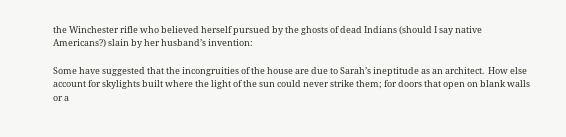the Winchester rifle who believed herself pursued by the ghosts of dead Indians (should I say native Americans?) slain by her husband’s invention:

Some have suggested that the incongruities of the house are due to Sarah’s ineptitude as an architect.  How else account for skylights built where the light of the sun could never strike them; for doors that open on blank walls or a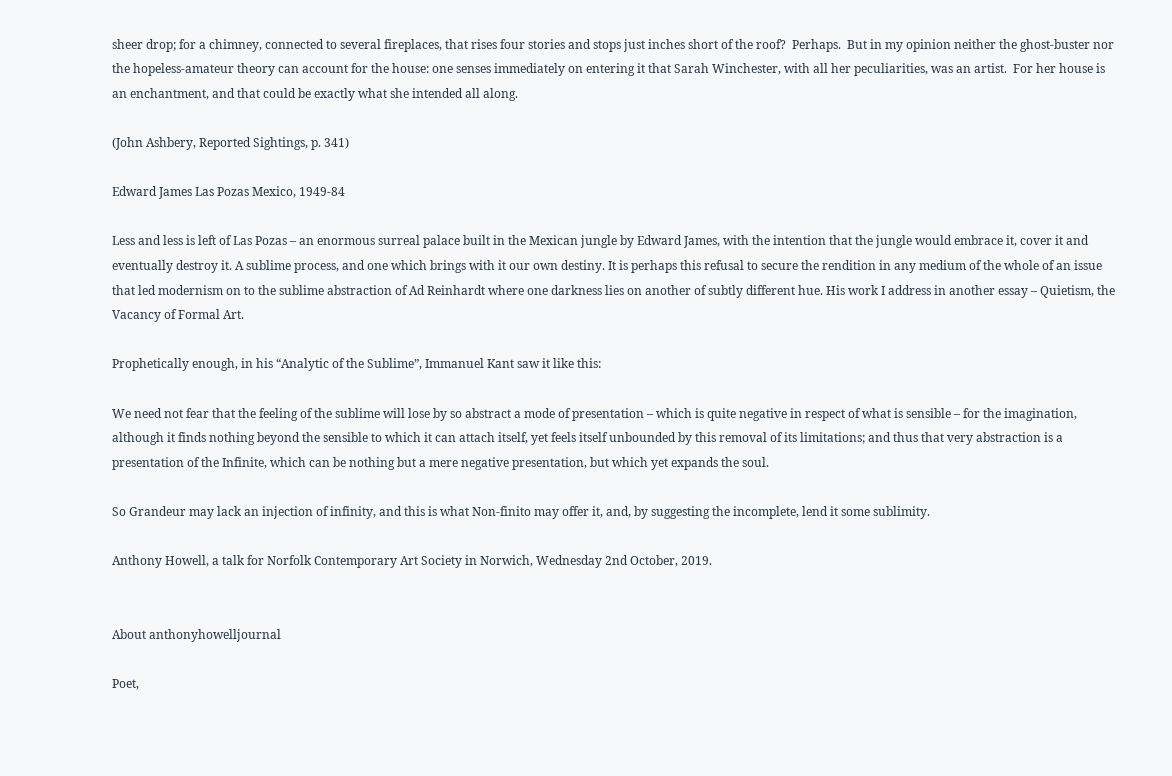sheer drop; for a chimney, connected to several fireplaces, that rises four stories and stops just inches short of the roof?  Perhaps.  But in my opinion neither the ghost-buster nor the hopeless-amateur theory can account for the house: one senses immediately on entering it that Sarah Winchester, with all her peculiarities, was an artist.  For her house is an enchantment, and that could be exactly what she intended all along.

(John Ashbery, Reported Sightings, p. 341)

Edward James Las Pozas Mexico, 1949-84

Less and less is left of Las Pozas – an enormous surreal palace built in the Mexican jungle by Edward James, with the intention that the jungle would embrace it, cover it and eventually destroy it. A sublime process, and one which brings with it our own destiny. It is perhaps this refusal to secure the rendition in any medium of the whole of an issue that led modernism on to the sublime abstraction of Ad Reinhardt where one darkness lies on another of subtly different hue. His work I address in another essay – Quietism, the Vacancy of Formal Art.

Prophetically enough, in his “Analytic of the Sublime”, Immanuel Kant saw it like this:

We need not fear that the feeling of the sublime will lose by so abstract a mode of presentation – which is quite negative in respect of what is sensible – for the imagination, although it finds nothing beyond the sensible to which it can attach itself, yet feels itself unbounded by this removal of its limitations; and thus that very abstraction is a presentation of the Infinite, which can be nothing but a mere negative presentation, but which yet expands the soul.

So Grandeur may lack an injection of infinity, and this is what Non-finito may offer it, and, by suggesting the incomplete, lend it some sublimity.

Anthony Howell, a talk for Norfolk Contemporary Art Society in Norwich, Wednesday 2nd October, 2019.


About anthonyhowelljournal

Poet,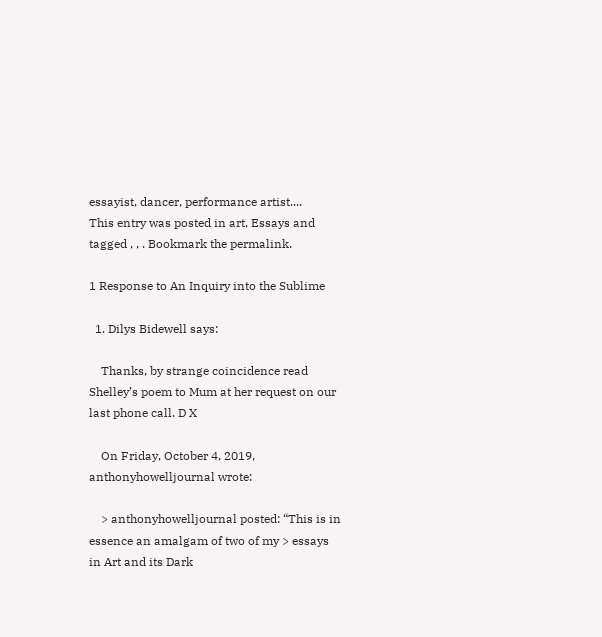essayist, dancer, performance artist....
This entry was posted in art, Essays and tagged , , . Bookmark the permalink.

1 Response to An Inquiry into the Sublime

  1. Dilys Bidewell says:

    Thanks, by strange coincidence read Shelley’s poem to Mum at her request on our last phone call. D X

    On Friday, October 4, 2019, anthonyhowelljournal wrote:

    > anthonyhowelljournal posted: “This is in essence an amalgam of two of my > essays in Art and its Dark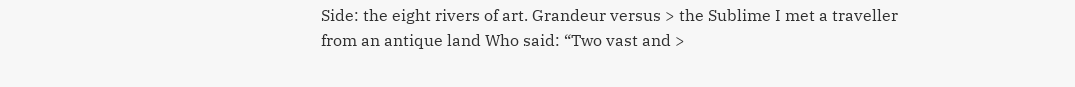Side: the eight rivers of art. Grandeur versus > the Sublime I met a traveller from an antique land Who said: “Two vast and >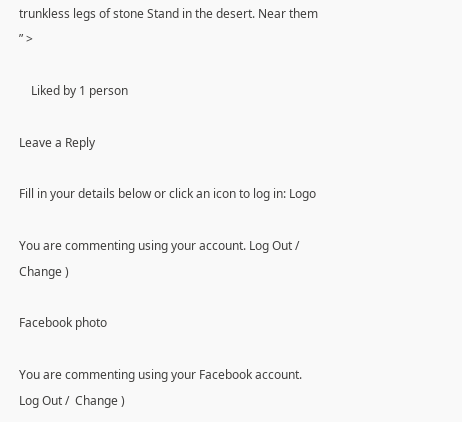trunkless legs of stone Stand in the desert. Near them ” >

    Liked by 1 person

Leave a Reply

Fill in your details below or click an icon to log in: Logo

You are commenting using your account. Log Out /  Change )

Facebook photo

You are commenting using your Facebook account. Log Out /  Change )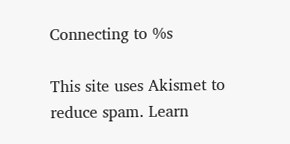Connecting to %s

This site uses Akismet to reduce spam. Learn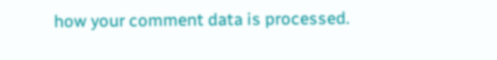how your comment data is processed.